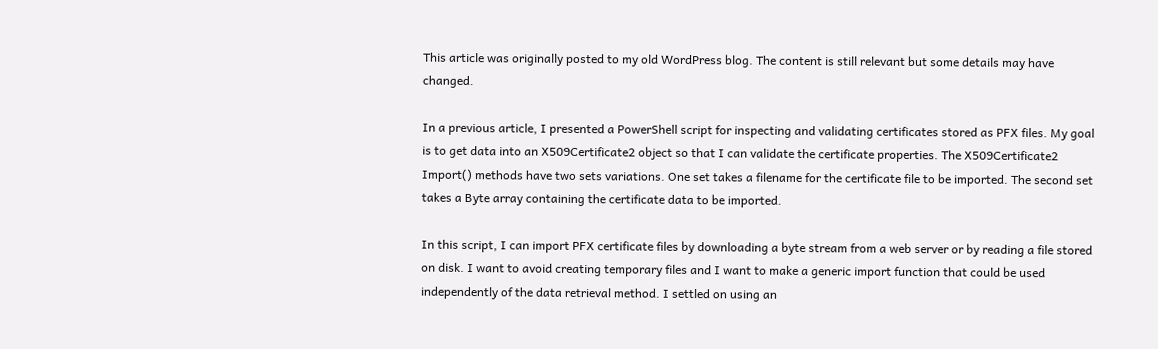This article was originally posted to my old WordPress blog. The content is still relevant but some details may have changed.

In a previous article, I presented a PowerShell script for inspecting and validating certificates stored as PFX files. My goal is to get data into an X509Certificate2 object so that I can validate the certificate properties. The X509Certificate2 Import() methods have two sets variations. One set takes a filename for the certificate file to be imported. The second set takes a Byte array containing the certificate data to be imported.

In this script, I can import PFX certificate files by downloading a byte stream from a web server or by reading a file stored on disk. I want to avoid creating temporary files and I want to make a generic import function that could be used independently of the data retrieval method. I settled on using an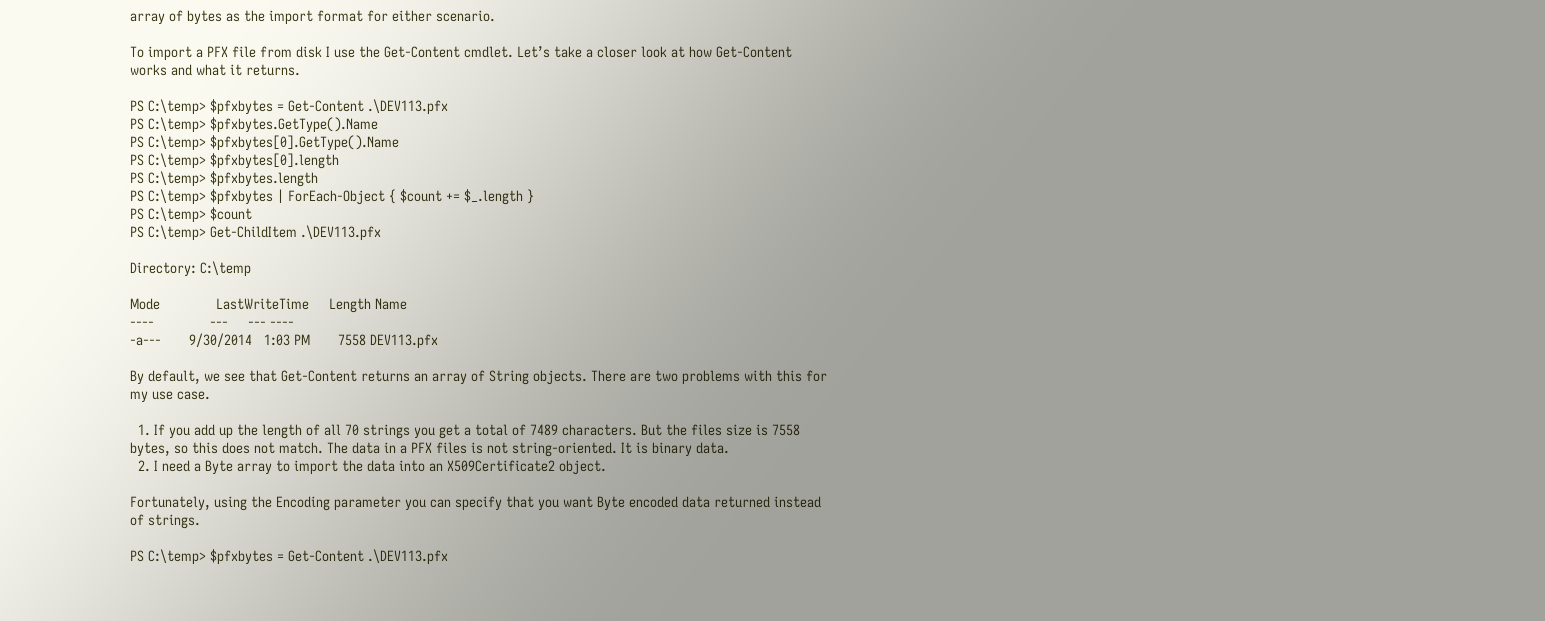array of bytes as the import format for either scenario.

To import a PFX file from disk I use the Get-Content cmdlet. Let’s take a closer look at how Get-Content works and what it returns.

PS C:\temp> $pfxbytes = Get-Content .\DEV113.pfx
PS C:\temp> $pfxbytes.GetType().Name
PS C:\temp> $pfxbytes[0].GetType().Name
PS C:\temp> $pfxbytes[0].length
PS C:\temp> $pfxbytes.length
PS C:\temp> $pfxbytes | ForEach-Object { $count += $_.length }
PS C:\temp> $count
PS C:\temp> Get-ChildItem .\DEV113.pfx

Directory: C:\temp

Mode              LastWriteTime     Length Name
----              ---     --- ----
-a---       9/30/2014   1:03 PM       7558 DEV113.pfx

By default, we see that Get-Content returns an array of String objects. There are two problems with this for my use case.

  1. If you add up the length of all 70 strings you get a total of 7489 characters. But the files size is 7558 bytes, so this does not match. The data in a PFX files is not string-oriented. It is binary data.
  2. I need a Byte array to import the data into an X509Certificate2 object.

Fortunately, using the Encoding parameter you can specify that you want Byte encoded data returned instead of strings.

PS C:\temp> $pfxbytes = Get-Content .\DEV113.pfx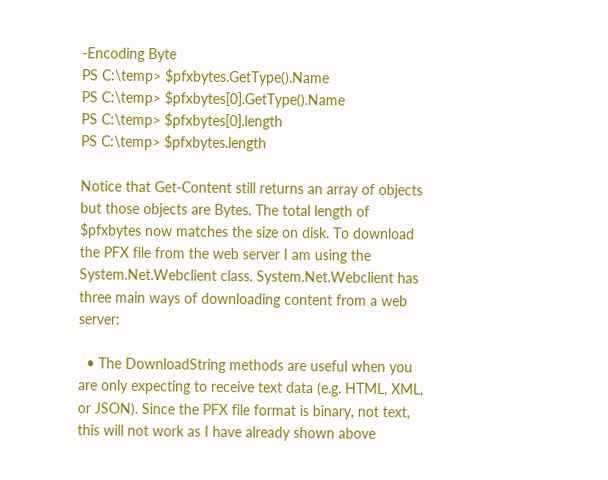-Encoding Byte
PS C:\temp> $pfxbytes.GetType().Name
PS C:\temp> $pfxbytes[0].GetType().Name
PS C:\temp> $pfxbytes[0].length
PS C:\temp> $pfxbytes.length

Notice that Get-Content still returns an array of objects but those objects are Bytes. The total length of $pfxbytes now matches the size on disk. To download the PFX file from the web server I am using the System.Net.Webclient class. System.Net.Webclient has three main ways of downloading content from a web server:

  • The DownloadString methods are useful when you are only expecting to receive text data (e.g. HTML, XML, or JSON). Since the PFX file format is binary, not text, this will not work as I have already shown above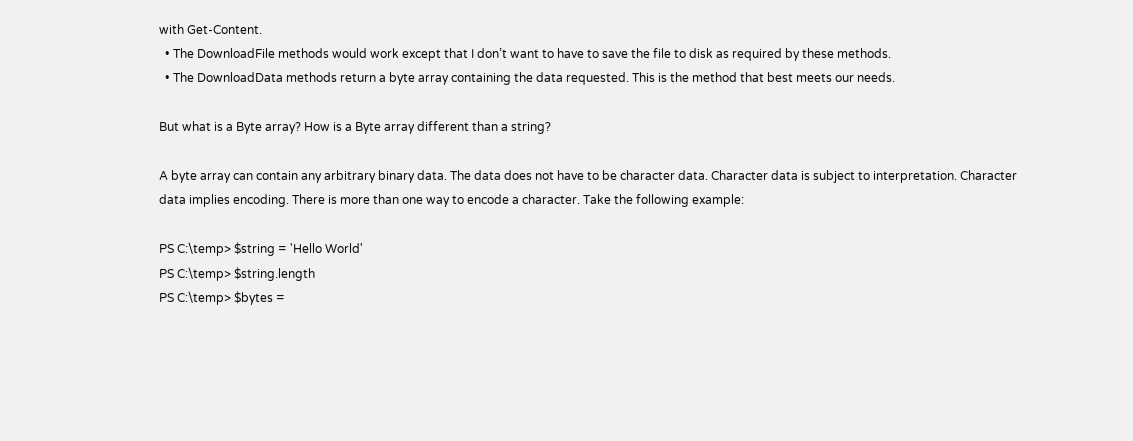with Get-Content.
  • The DownloadFile methods would work except that I don’t want to have to save the file to disk as required by these methods.
  • The DownloadData methods return a byte array containing the data requested. This is the method that best meets our needs.

But what is a Byte array? How is a Byte array different than a string?

A byte array can contain any arbitrary binary data. The data does not have to be character data. Character data is subject to interpretation. Character data implies encoding. There is more than one way to encode a character. Take the following example:

PS C:\temp> $string = 'Hello World'
PS C:\temp> $string.length
PS C:\temp> $bytes =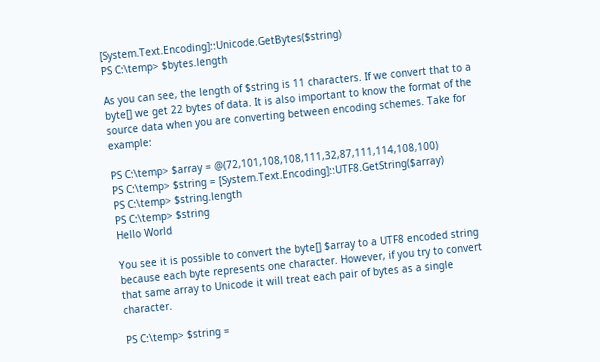[System.Text.Encoding]::Unicode.GetBytes($string)
PS C:\temp> $bytes.length

As you can see, the length of $string is 11 characters. If we convert that to a byte[] we get 22 bytes of data. It is also important to know the format of the source data when you are converting between encoding schemes. Take for example:

PS C:\temp> $array = @(72,101,108,108,111,32,87,111,114,108,100)
PS C:\temp> $string = [System.Text.Encoding]::UTF8.GetString($array)
PS C:\temp> $string.length
PS C:\temp> $string
Hello World

You see it is possible to convert the byte[] $array to a UTF8 encoded string because each byte represents one character. However, if you try to convert that same array to Unicode it will treat each pair of bytes as a single character.

PS C:\temp> $string =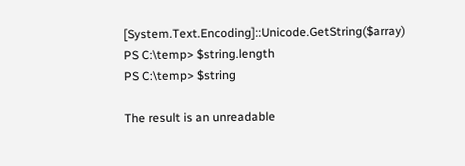[System.Text.Encoding]::Unicode.GetString($array)
PS C:\temp> $string.length
PS C:\temp> $string

The result is an unreadable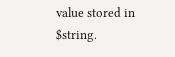value stored in $string.